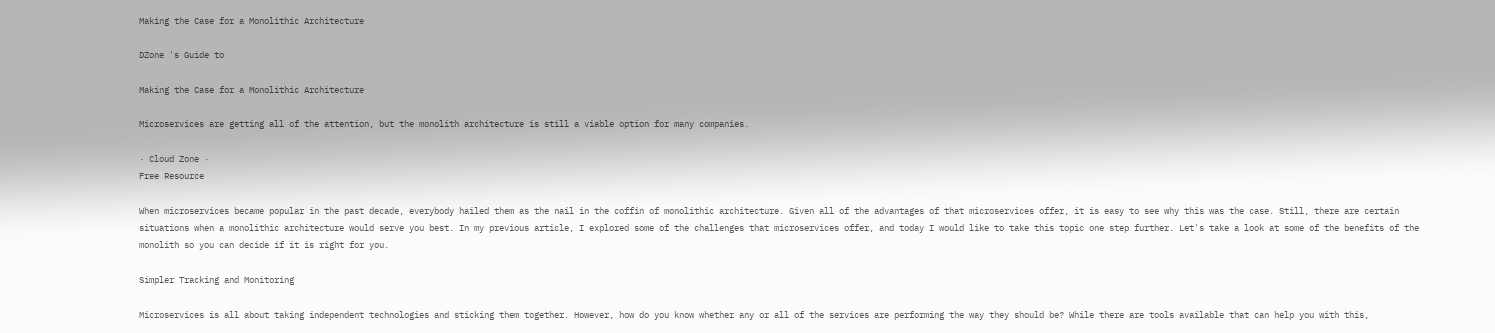Making the Case for a Monolithic Architecture

DZone 's Guide to

Making the Case for a Monolithic Architecture

Microservices are getting all of the attention, but the monolith architecture is still a viable option for many companies.

· Cloud Zone ·
Free Resource

When microservices became popular in the past decade, everybody hailed them as the nail in the coffin of monolithic architecture. Given all of the advantages of that microservices offer, it is easy to see why this was the case. Still, there are certain situations when a monolithic architecture would serve you best. In my previous article, I explored some of the challenges that microservices offer, and today I would like to take this topic one step further. Let's take a look at some of the benefits of the monolith so you can decide if it is right for you.

Simpler Tracking and Monitoring

Microservices is all about taking independent technologies and sticking them together. However, how do you know whether any or all of the services are performing the way they should be? While there are tools available that can help you with this,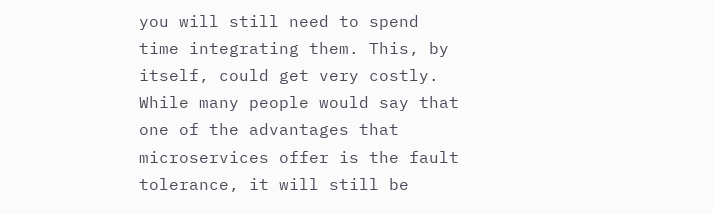you will still need to spend time integrating them. This, by itself, could get very costly. While many people would say that one of the advantages that microservices offer is the fault tolerance, it will still be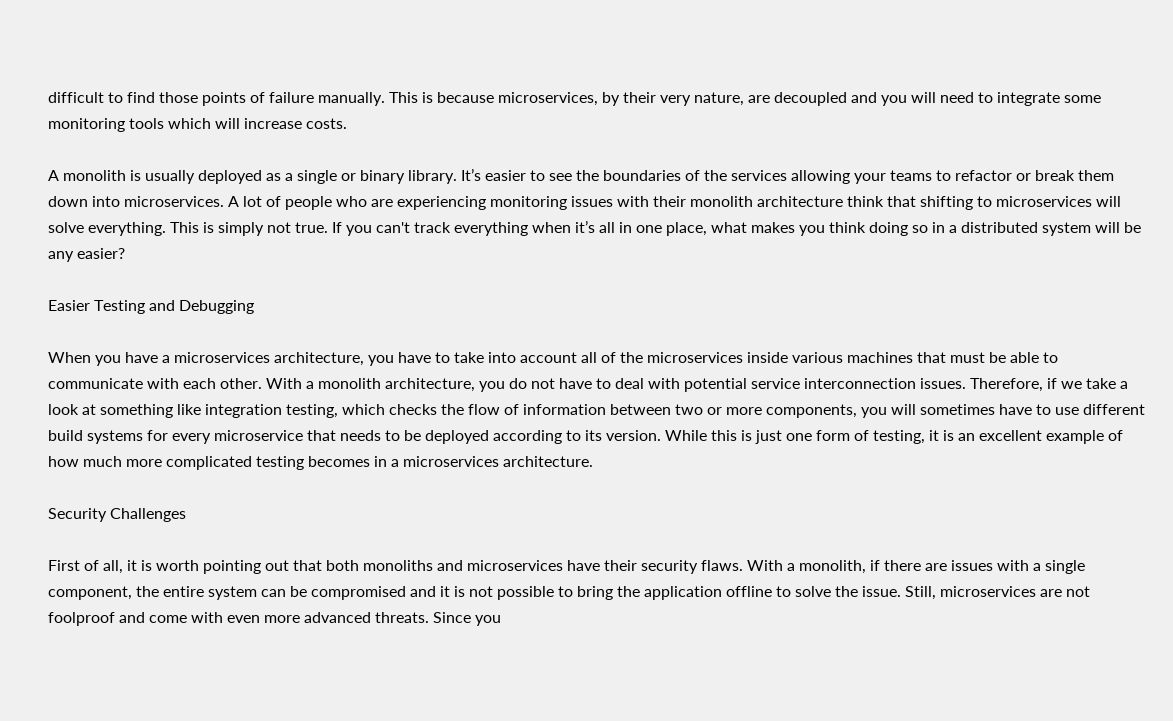difficult to find those points of failure manually. This is because microservices, by their very nature, are decoupled and you will need to integrate some monitoring tools which will increase costs.

A monolith is usually deployed as a single or binary library. It’s easier to see the boundaries of the services allowing your teams to refactor or break them down into microservices. A lot of people who are experiencing monitoring issues with their monolith architecture think that shifting to microservices will solve everything. This is simply not true. If you can't track everything when it’s all in one place, what makes you think doing so in a distributed system will be any easier?

Easier Testing and Debugging

When you have a microservices architecture, you have to take into account all of the microservices inside various machines that must be able to communicate with each other. With a monolith architecture, you do not have to deal with potential service interconnection issues. Therefore, if we take a look at something like integration testing, which checks the flow of information between two or more components, you will sometimes have to use different build systems for every microservice that needs to be deployed according to its version. While this is just one form of testing, it is an excellent example of how much more complicated testing becomes in a microservices architecture.

Security Challenges

First of all, it is worth pointing out that both monoliths and microservices have their security flaws. With a monolith, if there are issues with a single component, the entire system can be compromised and it is not possible to bring the application offline to solve the issue. Still, microservices are not foolproof and come with even more advanced threats. Since you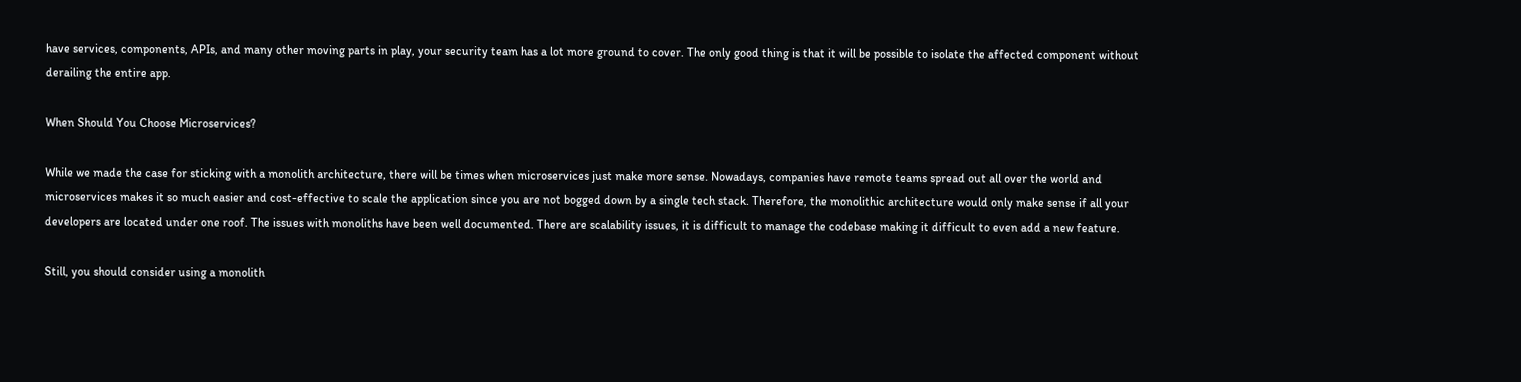have services, components, APIs, and many other moving parts in play, your security team has a lot more ground to cover. The only good thing is that it will be possible to isolate the affected component without derailing the entire app.

When Should You Choose Microservices?

While we made the case for sticking with a monolith architecture, there will be times when microservices just make more sense. Nowadays, companies have remote teams spread out all over the world and microservices makes it so much easier and cost-effective to scale the application since you are not bogged down by a single tech stack. Therefore, the monolithic architecture would only make sense if all your developers are located under one roof. The issues with monoliths have been well documented. There are scalability issues, it is difficult to manage the codebase making it difficult to even add a new feature.

Still, you should consider using a monolith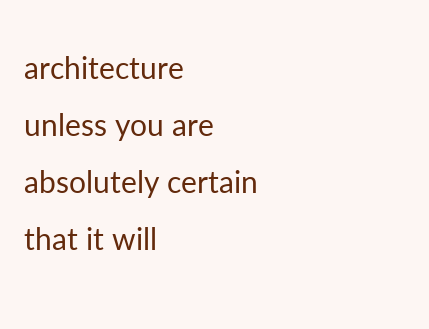architecture unless you are absolutely certain that it will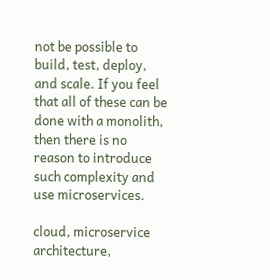not be possible to build, test, deploy, and scale. If you feel that all of these can be done with a monolith, then there is no reason to introduce such complexity and use microservices.

cloud, microservice architecture,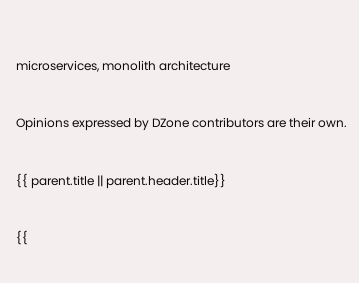microservices, monolith architecture

Opinions expressed by DZone contributors are their own.

{{ parent.title || parent.header.title}}

{{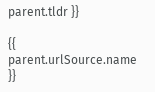parent.tldr }}

{{ parent.urlSource.name }}